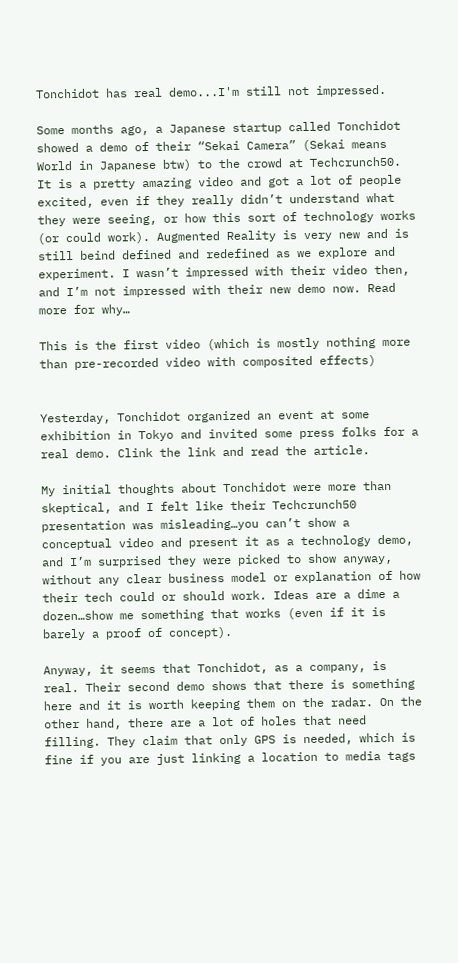Tonchidot has real demo...I'm still not impressed.

Some months ago, a Japanese startup called Tonchidot showed a demo of their “Sekai Camera” (Sekai means World in Japanese btw) to the crowd at Techcrunch50. It is a pretty amazing video and got a lot of people excited, even if they really didn’t understand what they were seeing, or how this sort of technology works (or could work). Augmented Reality is very new and is still beind defined and redefined as we explore and experiment. I wasn’t impressed with their video then, and I’m not impressed with their new demo now. Read more for why…

This is the first video (which is mostly nothing more than pre-recorded video with composited effects)


Yesterday, Tonchidot organized an event at some exhibition in Tokyo and invited some press folks for a real demo. Clink the link and read the article.

My initial thoughts about Tonchidot were more than skeptical, and I felt like their Techcrunch50 presentation was misleading…you can’t show a conceptual video and present it as a technology demo, and I’m surprised they were picked to show anyway, without any clear business model or explanation of how their tech could or should work. Ideas are a dime a dozen…show me something that works (even if it is barely a proof of concept).

Anyway, it seems that Tonchidot, as a company, is real. Their second demo shows that there is something here and it is worth keeping them on the radar. On the other hand, there are a lot of holes that need filling. They claim that only GPS is needed, which is fine if you are just linking a location to media tags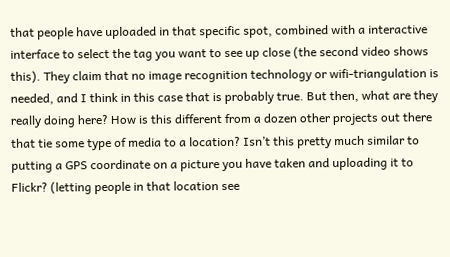that people have uploaded in that specific spot, combined with a interactive interface to select the tag you want to see up close (the second video shows this). They claim that no image recognition technology or wifi-triangulation is needed, and I think in this case that is probably true. But then, what are they really doing here? How is this different from a dozen other projects out there that tie some type of media to a location? Isn’t this pretty much similar to putting a GPS coordinate on a picture you have taken and uploading it to Flickr? (letting people in that location see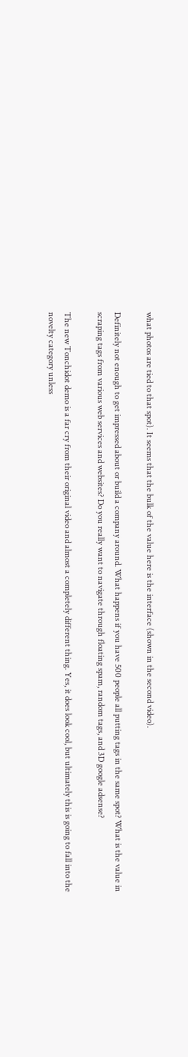what photos are tied to that spot). It seems that the bulk of the value here is the interface (shown in the second video).

Definitely not enough to get impressed about or build a company around. What happens if you have 500 people all putting tags in the same spot? What is the value in scraping tags from various web services and websites? Do you really want to navigate through floating spam, random tags, and 3D google adsense?

The new Tonchidot demo is a far cry from their original video and almost a completely different thing. Yes, it does look cool, but ultimately this is going to fall into the novelty category unless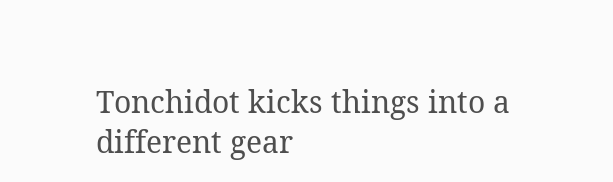Tonchidot kicks things into a different gear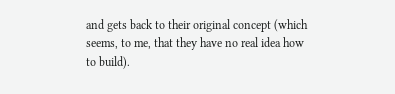and gets back to their original concept (which seems, to me, that they have no real idea how to build).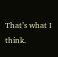That’s what I think.